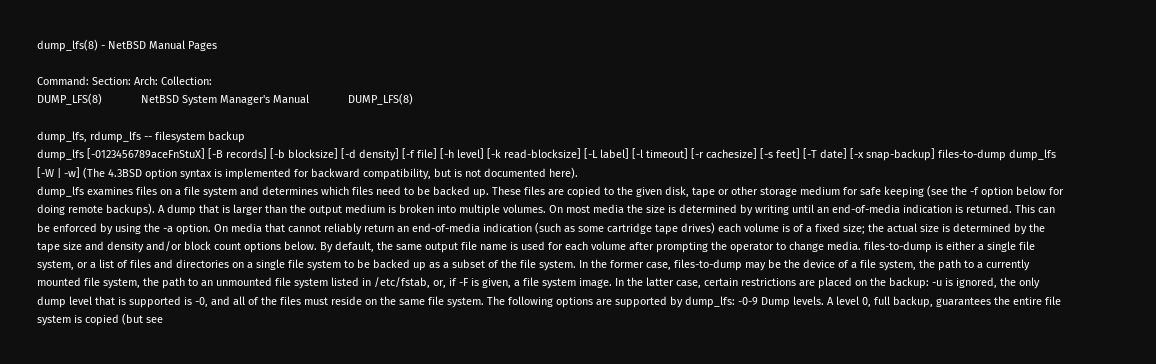dump_lfs(8) - NetBSD Manual Pages

Command: Section: Arch: Collection:
DUMP_LFS(8)             NetBSD System Manager's Manual             DUMP_LFS(8)

dump_lfs, rdump_lfs -- filesystem backup
dump_lfs [-0123456789aceFnStuX] [-B records] [-b blocksize] [-d density] [-f file] [-h level] [-k read-blocksize] [-L label] [-l timeout] [-r cachesize] [-s feet] [-T date] [-x snap-backup] files-to-dump dump_lfs [-W | -w] (The 4.3BSD option syntax is implemented for backward compatibility, but is not documented here).
dump_lfs examines files on a file system and determines which files need to be backed up. These files are copied to the given disk, tape or other storage medium for safe keeping (see the -f option below for doing remote backups). A dump that is larger than the output medium is broken into multiple volumes. On most media the size is determined by writing until an end-of-media indication is returned. This can be enforced by using the -a option. On media that cannot reliably return an end-of-media indication (such as some cartridge tape drives) each volume is of a fixed size; the actual size is determined by the tape size and density and/or block count options below. By default, the same output file name is used for each volume after prompting the operator to change media. files-to-dump is either a single file system, or a list of files and directories on a single file system to be backed up as a subset of the file system. In the former case, files-to-dump may be the device of a file system, the path to a currently mounted file system, the path to an unmounted file system listed in /etc/fstab, or, if -F is given, a file system image. In the latter case, certain restrictions are placed on the backup: -u is ignored, the only dump level that is supported is -0, and all of the files must reside on the same file system. The following options are supported by dump_lfs: -0-9 Dump levels. A level 0, full backup, guarantees the entire file system is copied (but see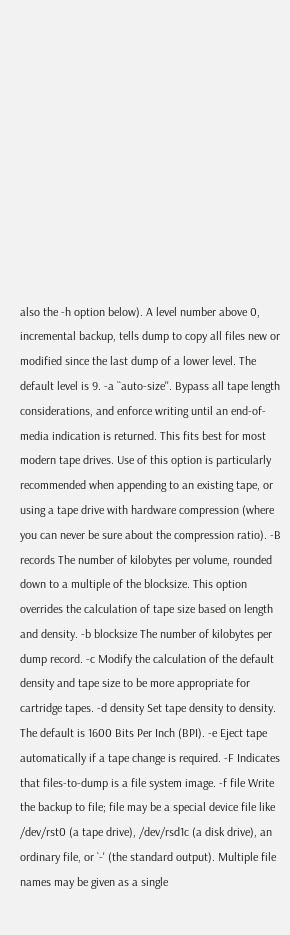also the -h option below). A level number above 0, incremental backup, tells dump to copy all files new or modified since the last dump of a lower level. The default level is 9. -a ``auto-size''. Bypass all tape length considerations, and enforce writing until an end-of-media indication is returned. This fits best for most modern tape drives. Use of this option is particularly recommended when appending to an existing tape, or using a tape drive with hardware compression (where you can never be sure about the compression ratio). -B records The number of kilobytes per volume, rounded down to a multiple of the blocksize. This option overrides the calculation of tape size based on length and density. -b blocksize The number of kilobytes per dump record. -c Modify the calculation of the default density and tape size to be more appropriate for cartridge tapes. -d density Set tape density to density. The default is 1600 Bits Per Inch (BPI). -e Eject tape automatically if a tape change is required. -F Indicates that files-to-dump is a file system image. -f file Write the backup to file; file may be a special device file like /dev/rst0 (a tape drive), /dev/rsd1c (a disk drive), an ordinary file, or `-' (the standard output). Multiple file names may be given as a single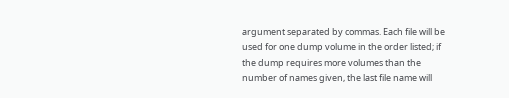argument separated by commas. Each file will be used for one dump volume in the order listed; if the dump requires more volumes than the number of names given, the last file name will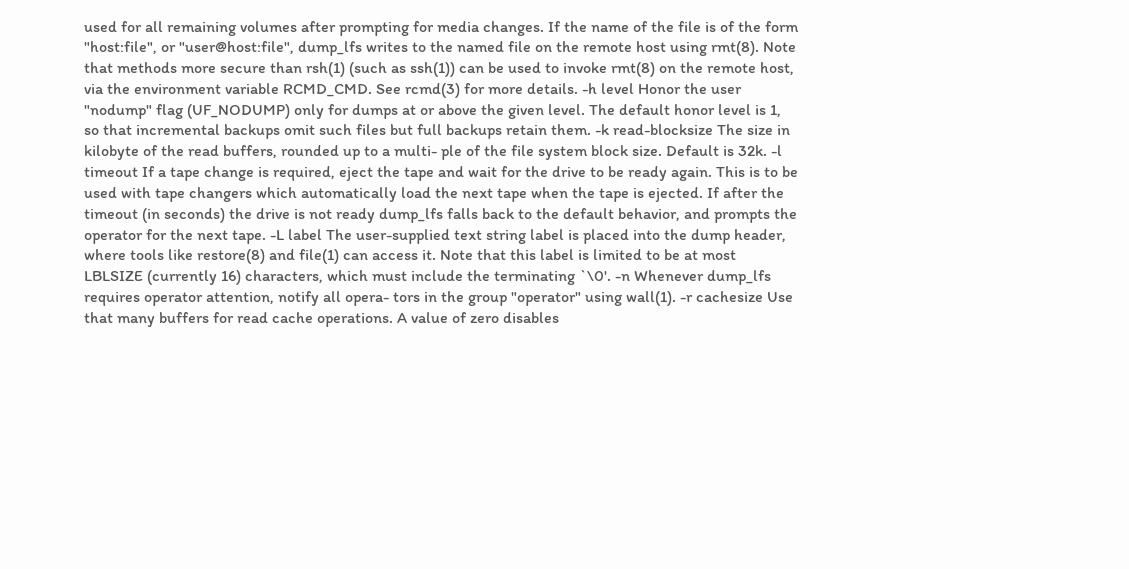used for all remaining volumes after prompting for media changes. If the name of the file is of the form "host:file", or "user@host:file", dump_lfs writes to the named file on the remote host using rmt(8). Note that methods more secure than rsh(1) (such as ssh(1)) can be used to invoke rmt(8) on the remote host, via the environment variable RCMD_CMD. See rcmd(3) for more details. -h level Honor the user "nodump" flag (UF_NODUMP) only for dumps at or above the given level. The default honor level is 1, so that incremental backups omit such files but full backups retain them. -k read-blocksize The size in kilobyte of the read buffers, rounded up to a multi- ple of the file system block size. Default is 32k. -l timeout If a tape change is required, eject the tape and wait for the drive to be ready again. This is to be used with tape changers which automatically load the next tape when the tape is ejected. If after the timeout (in seconds) the drive is not ready dump_lfs falls back to the default behavior, and prompts the operator for the next tape. -L label The user-supplied text string label is placed into the dump header, where tools like restore(8) and file(1) can access it. Note that this label is limited to be at most LBLSIZE (currently 16) characters, which must include the terminating `\0'. -n Whenever dump_lfs requires operator attention, notify all opera- tors in the group "operator" using wall(1). -r cachesize Use that many buffers for read cache operations. A value of zero disables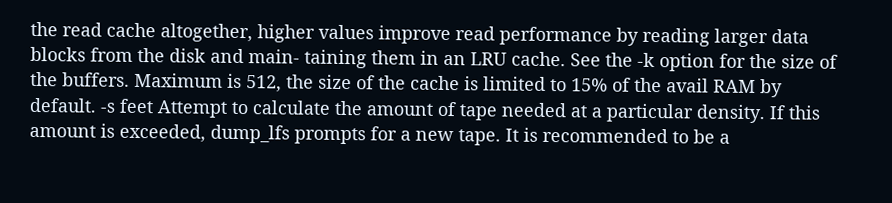the read cache altogether, higher values improve read performance by reading larger data blocks from the disk and main- taining them in an LRU cache. See the -k option for the size of the buffers. Maximum is 512, the size of the cache is limited to 15% of the avail RAM by default. -s feet Attempt to calculate the amount of tape needed at a particular density. If this amount is exceeded, dump_lfs prompts for a new tape. It is recommended to be a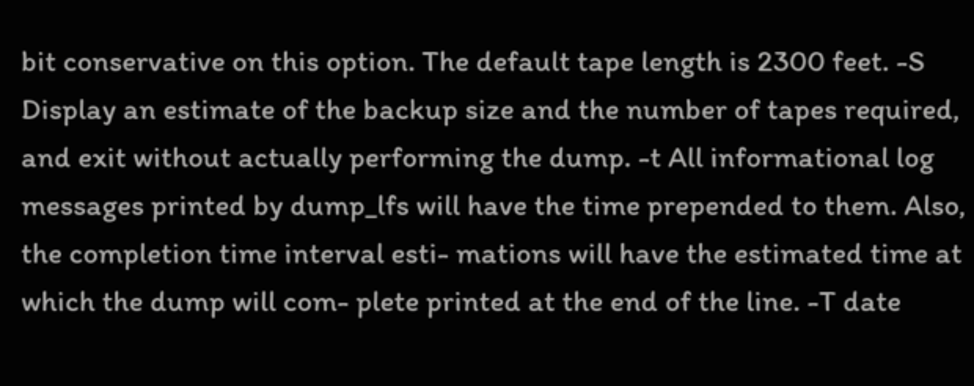bit conservative on this option. The default tape length is 2300 feet. -S Display an estimate of the backup size and the number of tapes required, and exit without actually performing the dump. -t All informational log messages printed by dump_lfs will have the time prepended to them. Also, the completion time interval esti- mations will have the estimated time at which the dump will com- plete printed at the end of the line. -T date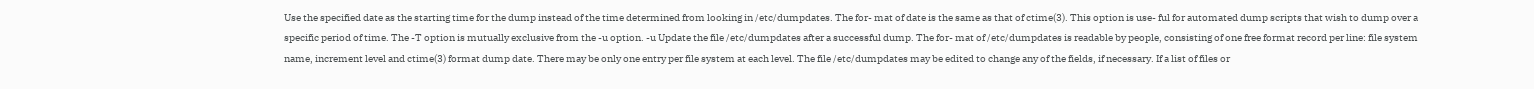Use the specified date as the starting time for the dump instead of the time determined from looking in /etc/dumpdates. The for- mat of date is the same as that of ctime(3). This option is use- ful for automated dump scripts that wish to dump over a specific period of time. The -T option is mutually exclusive from the -u option. -u Update the file /etc/dumpdates after a successful dump. The for- mat of /etc/dumpdates is readable by people, consisting of one free format record per line: file system name, increment level and ctime(3) format dump date. There may be only one entry per file system at each level. The file /etc/dumpdates may be edited to change any of the fields, if necessary. If a list of files or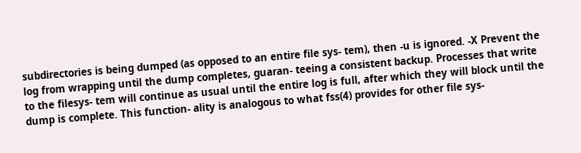subdirectories is being dumped (as opposed to an entire file sys- tem), then -u is ignored. -X Prevent the log from wrapping until the dump completes, guaran- teeing a consistent backup. Processes that write to the filesys- tem will continue as usual until the entire log is full, after which they will block until the dump is complete. This function- ality is analogous to what fss(4) provides for other file sys-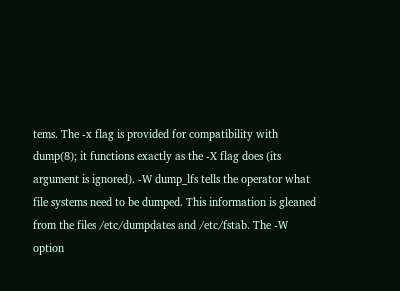tems. The -x flag is provided for compatibility with dump(8); it functions exactly as the -X flag does (its argument is ignored). -W dump_lfs tells the operator what file systems need to be dumped. This information is gleaned from the files /etc/dumpdates and /etc/fstab. The -W option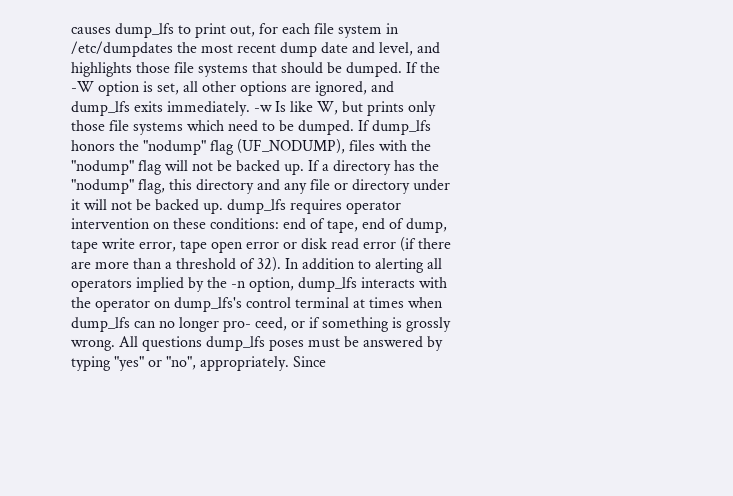causes dump_lfs to print out, for each file system in /etc/dumpdates the most recent dump date and level, and highlights those file systems that should be dumped. If the -W option is set, all other options are ignored, and dump_lfs exits immediately. -w Is like W, but prints only those file systems which need to be dumped. If dump_lfs honors the "nodump" flag (UF_NODUMP), files with the "nodump" flag will not be backed up. If a directory has the "nodump" flag, this directory and any file or directory under it will not be backed up. dump_lfs requires operator intervention on these conditions: end of tape, end of dump, tape write error, tape open error or disk read error (if there are more than a threshold of 32). In addition to alerting all operators implied by the -n option, dump_lfs interacts with the operator on dump_lfs's control terminal at times when dump_lfs can no longer pro- ceed, or if something is grossly wrong. All questions dump_lfs poses must be answered by typing "yes" or "no", appropriately. Since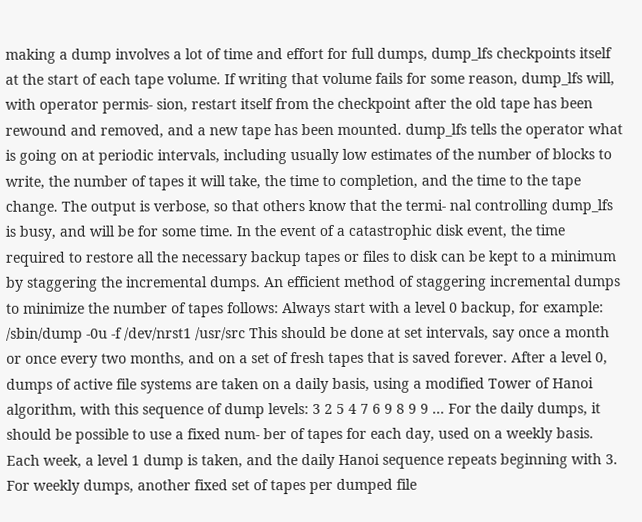making a dump involves a lot of time and effort for full dumps, dump_lfs checkpoints itself at the start of each tape volume. If writing that volume fails for some reason, dump_lfs will, with operator permis- sion, restart itself from the checkpoint after the old tape has been rewound and removed, and a new tape has been mounted. dump_lfs tells the operator what is going on at periodic intervals, including usually low estimates of the number of blocks to write, the number of tapes it will take, the time to completion, and the time to the tape change. The output is verbose, so that others know that the termi- nal controlling dump_lfs is busy, and will be for some time. In the event of a catastrophic disk event, the time required to restore all the necessary backup tapes or files to disk can be kept to a minimum by staggering the incremental dumps. An efficient method of staggering incremental dumps to minimize the number of tapes follows: Always start with a level 0 backup, for example: /sbin/dump -0u -f /dev/nrst1 /usr/src This should be done at set intervals, say once a month or once every two months, and on a set of fresh tapes that is saved forever. After a level 0, dumps of active file systems are taken on a daily basis, using a modified Tower of Hanoi algorithm, with this sequence of dump levels: 3 2 5 4 7 6 9 8 9 9 ... For the daily dumps, it should be possible to use a fixed num- ber of tapes for each day, used on a weekly basis. Each week, a level 1 dump is taken, and the daily Hanoi sequence repeats beginning with 3. For weekly dumps, another fixed set of tapes per dumped file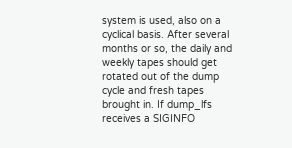system is used, also on a cyclical basis. After several months or so, the daily and weekly tapes should get rotated out of the dump cycle and fresh tapes brought in. If dump_lfs receives a SIGINFO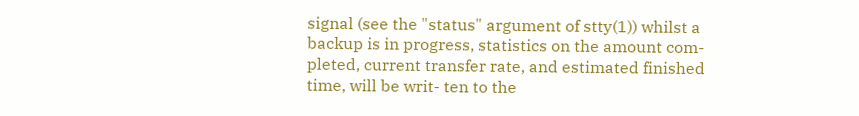signal (see the "status" argument of stty(1)) whilst a backup is in progress, statistics on the amount com- pleted, current transfer rate, and estimated finished time, will be writ- ten to the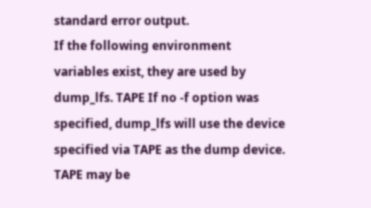standard error output.
If the following environment variables exist, they are used by dump_lfs. TAPE If no -f option was specified, dump_lfs will use the device specified via TAPE as the dump device. TAPE may be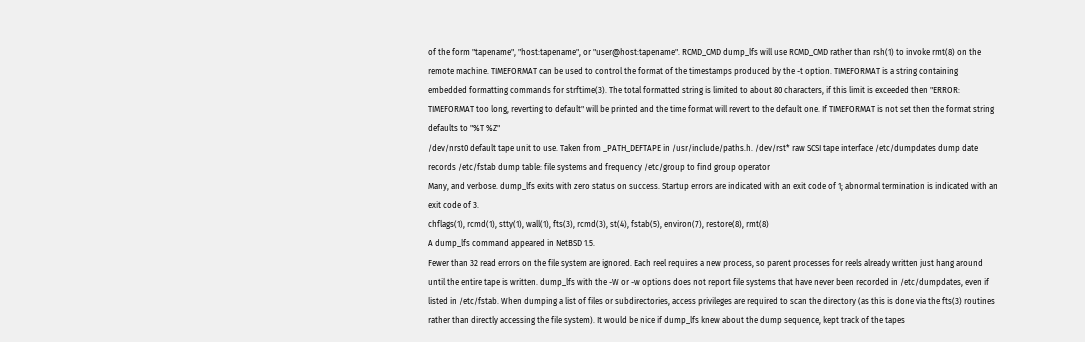of the form "tapename", "host:tapename", or "user@host:tapename". RCMD_CMD dump_lfs will use RCMD_CMD rather than rsh(1) to invoke rmt(8) on the remote machine. TIMEFORMAT can be used to control the format of the timestamps produced by the -t option. TIMEFORMAT is a string containing embedded formatting commands for strftime(3). The total formatted string is limited to about 80 characters, if this limit is exceeded then "ERROR: TIMEFORMAT too long, reverting to default" will be printed and the time format will revert to the default one. If TIMEFORMAT is not set then the format string defaults to "%T %Z"
/dev/nrst0 default tape unit to use. Taken from _PATH_DEFTAPE in /usr/include/paths.h. /dev/rst* raw SCSI tape interface /etc/dumpdates dump date records /etc/fstab dump table: file systems and frequency /etc/group to find group operator
Many, and verbose. dump_lfs exits with zero status on success. Startup errors are indicated with an exit code of 1; abnormal termination is indicated with an exit code of 3.
chflags(1), rcmd(1), stty(1), wall(1), fts(3), rcmd(3), st(4), fstab(5), environ(7), restore(8), rmt(8)
A dump_lfs command appeared in NetBSD 1.5.
Fewer than 32 read errors on the file system are ignored. Each reel requires a new process, so parent processes for reels already written just hang around until the entire tape is written. dump_lfs with the -W or -w options does not report file systems that have never been recorded in /etc/dumpdates, even if listed in /etc/fstab. When dumping a list of files or subdirectories, access privileges are required to scan the directory (as this is done via the fts(3) routines rather than directly accessing the file system). It would be nice if dump_lfs knew about the dump sequence, kept track of the tapes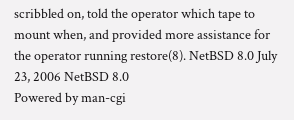scribbled on, told the operator which tape to mount when, and provided more assistance for the operator running restore(8). NetBSD 8.0 July 23, 2006 NetBSD 8.0
Powered by man-cgi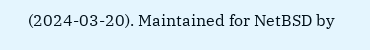(2024-03-20). Maintained for NetBSD by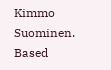Kimmo Suominen. Based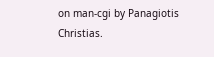on man-cgi by Panagiotis Christias.